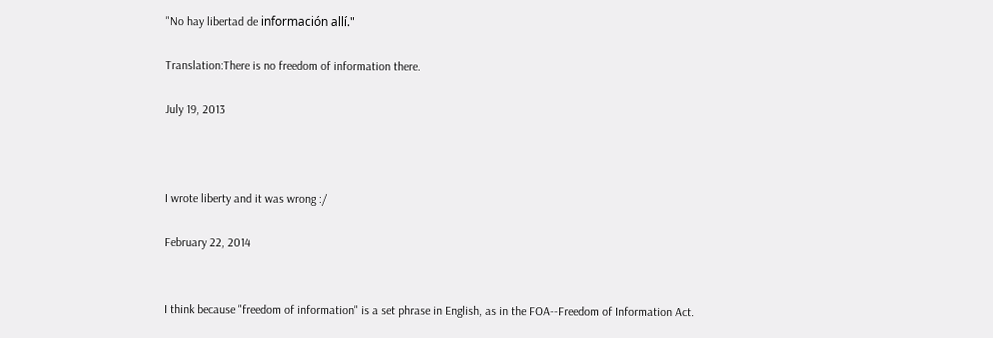"No hay libertad de información allí."

Translation:There is no freedom of information there.

July 19, 2013



I wrote liberty and it was wrong :/

February 22, 2014


I think because "freedom of information" is a set phrase in English, as in the FOA--Freedom of Information Act.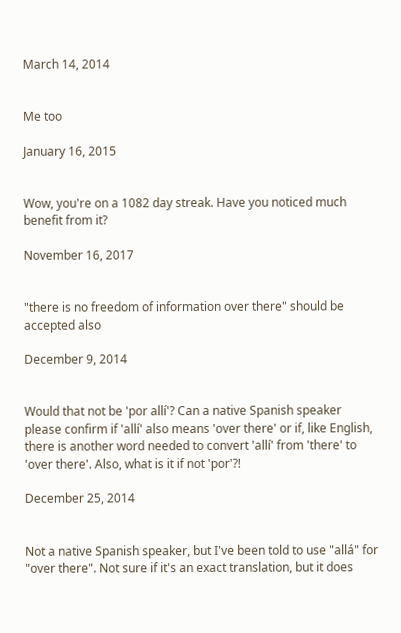March 14, 2014


Me too

January 16, 2015


Wow, you're on a 1082 day streak. Have you noticed much benefit from it?

November 16, 2017


"there is no freedom of information over there" should be accepted also

December 9, 2014


Would that not be 'por allí'? Can a native Spanish speaker please confirm if 'allí' also means 'over there' or if, like English, there is another word needed to convert 'allí' from 'there' to 'over there'. Also, what is it if not 'por'?!

December 25, 2014


Not a native Spanish speaker, but I've been told to use "allá" for "over there". Not sure if it's an exact translation, but it does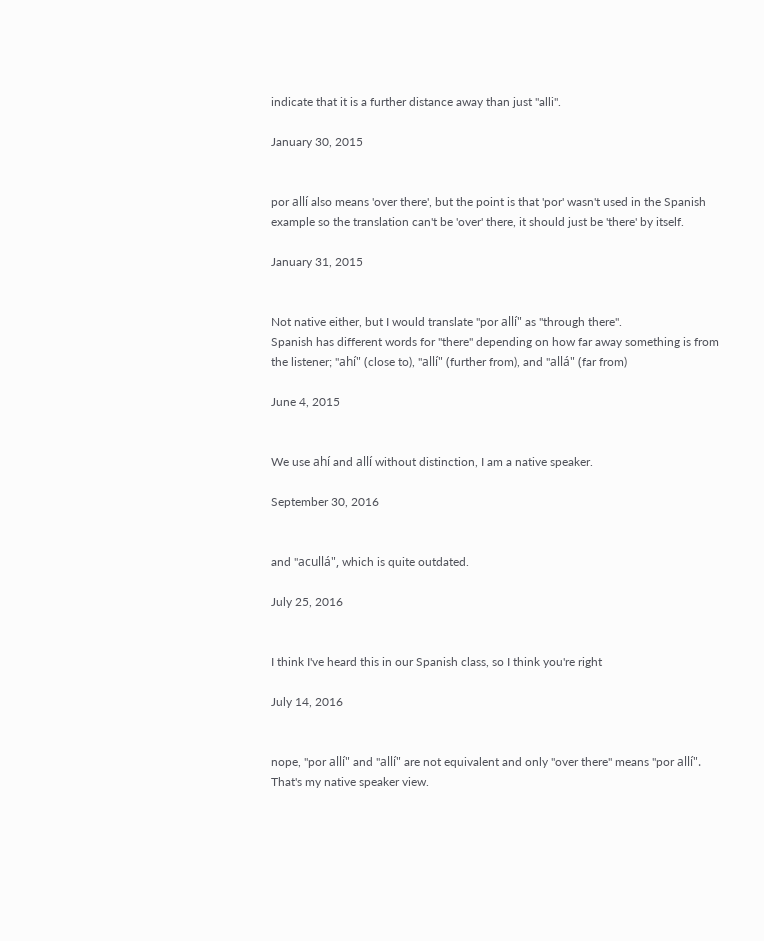indicate that it is a further distance away than just "alli".

January 30, 2015


por allí also means 'over there', but the point is that 'por' wasn't used in the Spanish example so the translation can't be 'over' there, it should just be 'there' by itself.

January 31, 2015


Not native either, but I would translate "por allí" as "through there".
Spanish has different words for "there" depending on how far away something is from the listener; "ahí" (close to), "allí" (further from), and "allá" (far from)

June 4, 2015


We use ahí and allí without distinction, I am a native speaker.

September 30, 2016


and "acullá", which is quite outdated.

July 25, 2016


I think I've heard this in our Spanish class, so I think you're right

July 14, 2016


nope, "por allí" and "allí" are not equivalent and only "over there" means "por allí". That's my native speaker view.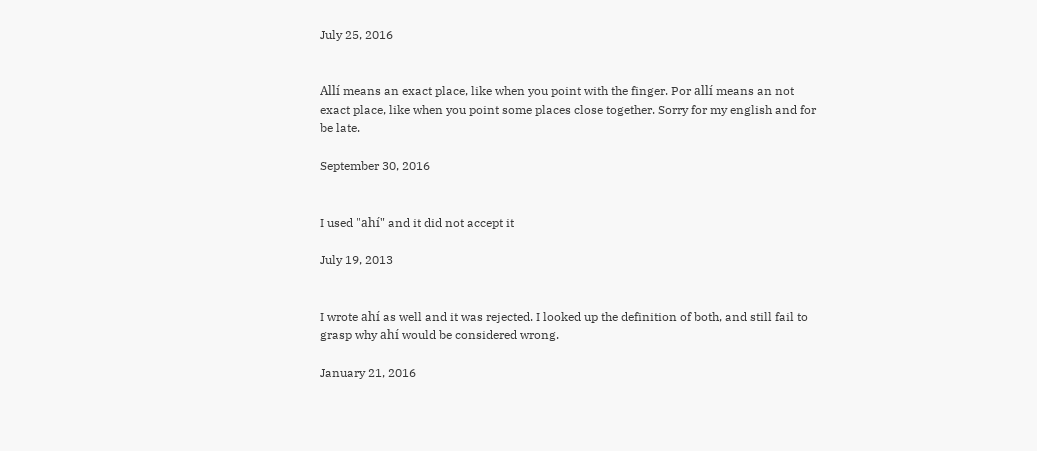July 25, 2016


Allí means an exact place, like when you point with the finger. Por allí means an not exact place, like when you point some places close together. Sorry for my english and for be late.

September 30, 2016


I used "ahí" and it did not accept it

July 19, 2013


I wrote ahí as well and it was rejected. I looked up the definition of both, and still fail to grasp why ahí would be considered wrong.

January 21, 2016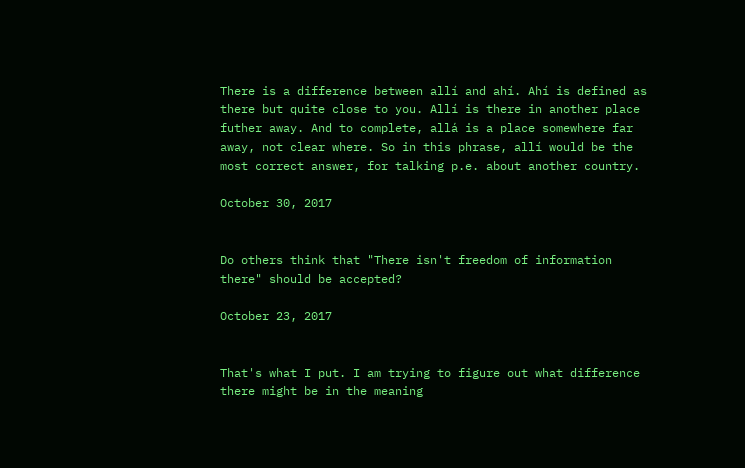There is a difference between allí and ahí. Ahí is defined as there but quite close to you. Allí is there in another place futher away. And to complete, allá is a place somewhere far away, not clear where. So in this phrase, allí would be the most correct answer, for talking p.e. about another country.

October 30, 2017


Do others think that "There isn't freedom of information there" should be accepted?

October 23, 2017


That's what I put. I am trying to figure out what difference there might be in the meaning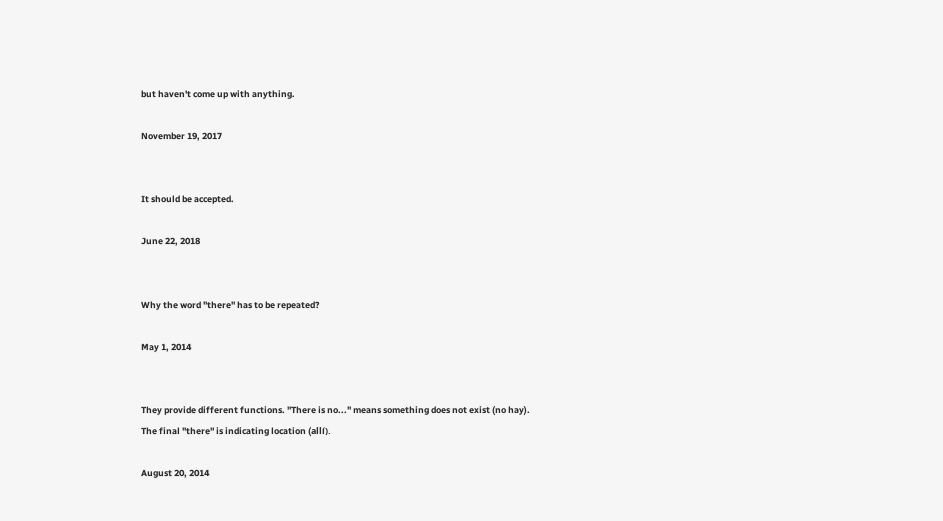but haven't come up with anything.

November 19, 2017


It should be accepted.

June 22, 2018


Why the word "there" has to be repeated?

May 1, 2014


They provide different functions. "There is no..." means something does not exist (no hay). The final "there" is indicating location (allí).

August 20, 2014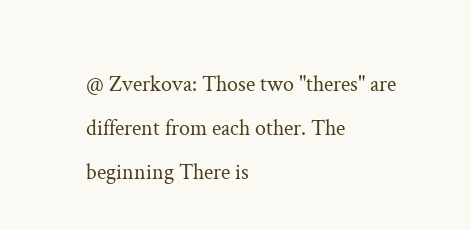@ Zverkova: Those two "theres" are different from each other. The beginning There is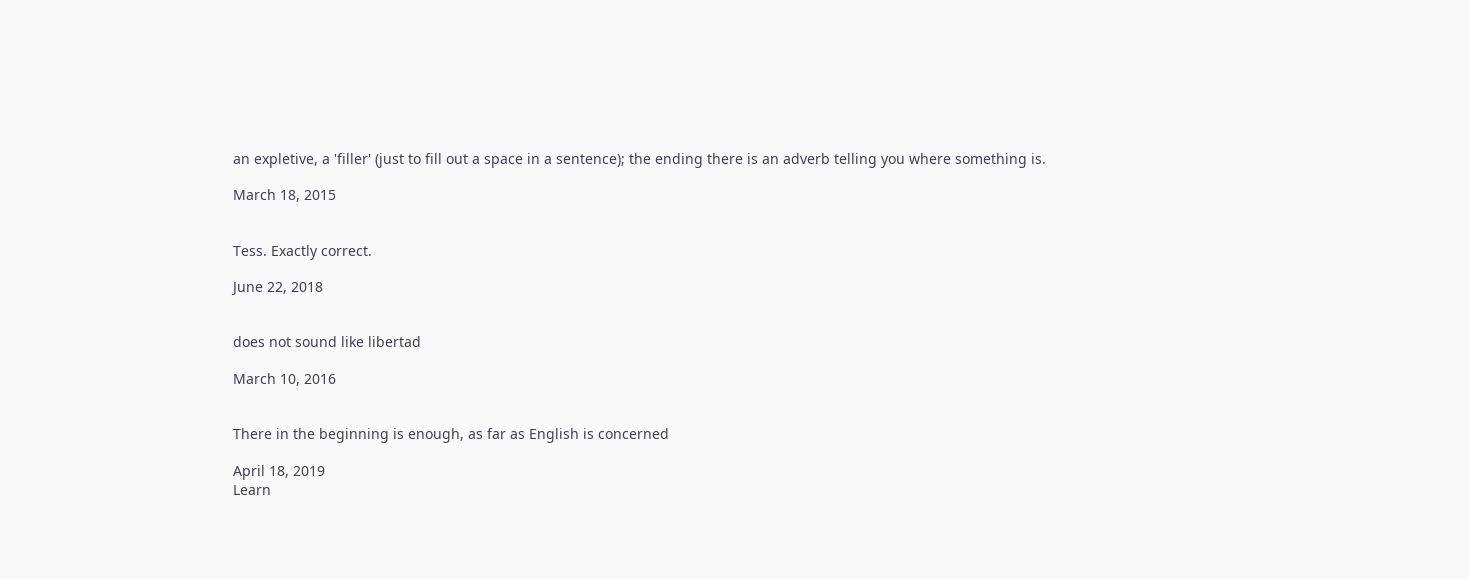an expletive, a 'filler' (just to fill out a space in a sentence); the ending there is an adverb telling you where something is.

March 18, 2015


Tess. Exactly correct.

June 22, 2018


does not sound like libertad

March 10, 2016


There in the beginning is enough, as far as English is concerned

April 18, 2019
Learn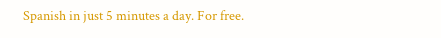Spanish in just 5 minutes a day. For free.